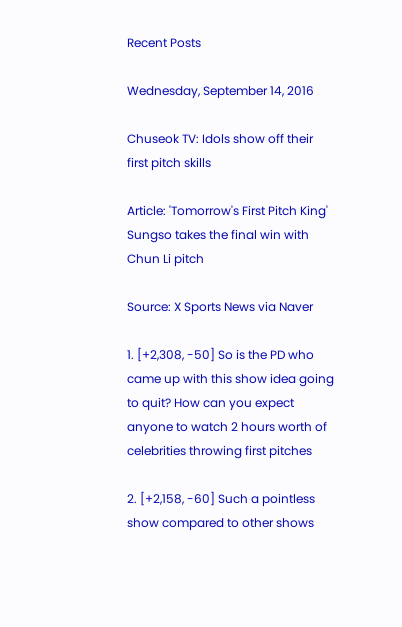Recent Posts

Wednesday, September 14, 2016

Chuseok TV: Idols show off their first pitch skills

Article: 'Tomorrow's First Pitch King' Sungso takes the final win with Chun Li pitch

Source: X Sports News via Naver

1. [+2,308, -50] So is the PD who came up with this show idea going to quit? How can you expect anyone to watch 2 hours worth of celebrities throwing first pitches

2. [+2,158, -60] Such a pointless show compared to other shows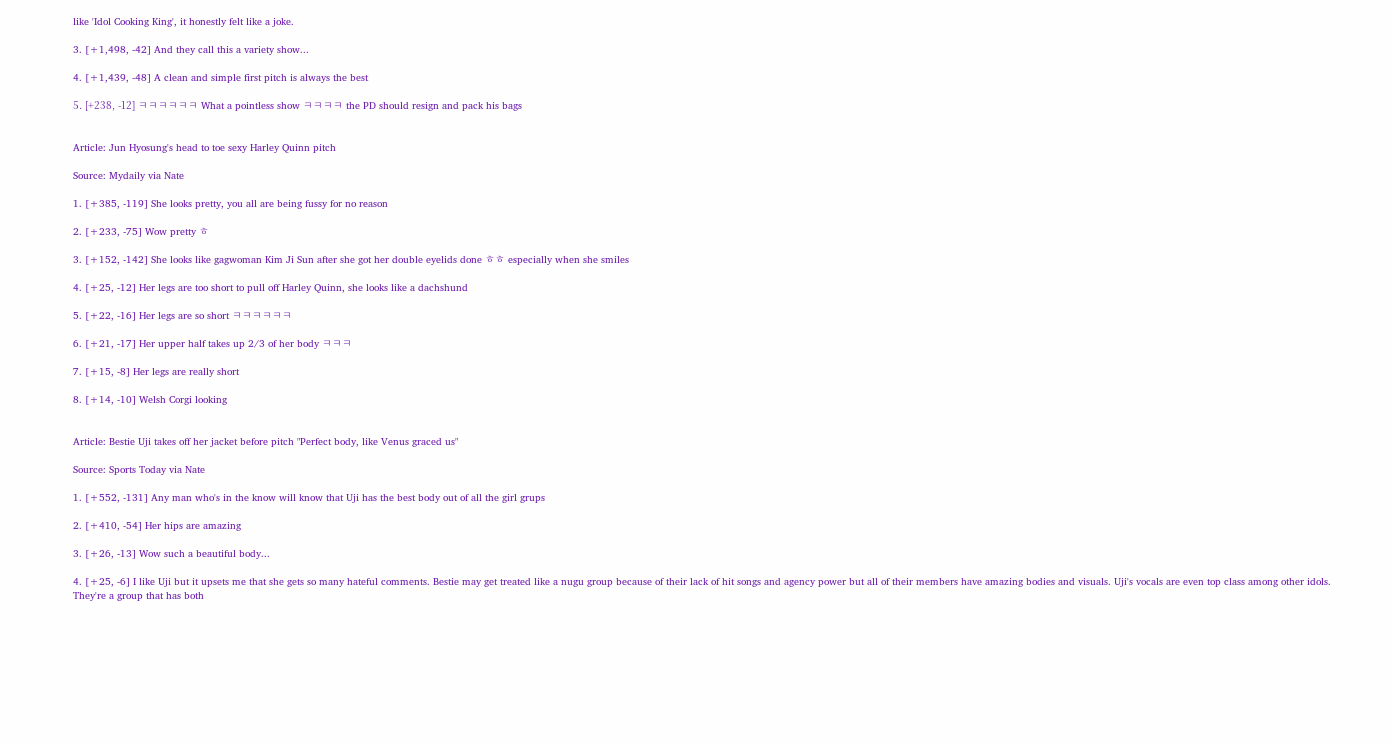like 'Idol Cooking King', it honestly felt like a joke.

3. [+1,498, -42] And they call this a variety show...

4. [+1,439, -48] A clean and simple first pitch is always the best

5. [+238, -12] ㅋㅋㅋㅋㅋㅋ What a pointless show ㅋㅋㅋㅋ the PD should resign and pack his bags


Article: Jun Hyosung's head to toe sexy Harley Quinn pitch

Source: Mydaily via Nate

1. [+385, -119] She looks pretty, you all are being fussy for no reason

2. [+233, -75] Wow pretty ㅎ

3. [+152, -142] She looks like gagwoman Kim Ji Sun after she got her double eyelids done ㅎㅎ especially when she smiles

4. [+25, -12] Her legs are too short to pull off Harley Quinn, she looks like a dachshund

5. [+22, -16] Her legs are so short ㅋㅋㅋㅋㅋㅋ

6. [+21, -17] Her upper half takes up 2/3 of her body ㅋㅋㅋ

7. [+15, -8] Her legs are really short

8. [+14, -10] Welsh Corgi looking


Article: Bestie Uji takes off her jacket before pitch "Perfect body, like Venus graced us"

Source: Sports Today via Nate

1. [+552, -131] Any man who's in the know will know that Uji has the best body out of all the girl grups

2. [+410, -54] Her hips are amazing

3. [+26, -13] Wow such a beautiful body...

4. [+25, -6] I like Uji but it upsets me that she gets so many hateful comments. Bestie may get treated like a nugu group because of their lack of hit songs and agency power but all of their members have amazing bodies and visuals. Uji's vocals are even top class among other idols. They're a group that has both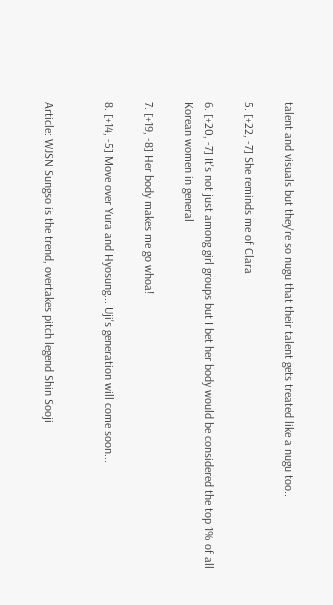talent and visuals but they're so nugu that their talent gets treated like a nugu too..

5. [+22, -7] She reminds me of Clara

6. [+20, -7] It's not just among girl groups but I bet her body would be considered the top 1% of all Korean women in general

7. [+19, -8] Her body makes me go whoa!

8. [+14, -5] Move over Yura and Hyosung... Uji's generation will come soon...


Article: WJSN Sungso is the trend, overtakes pitch legend Shin Sooji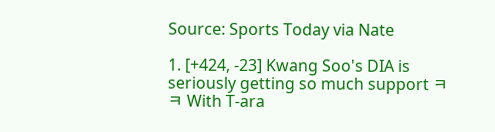Source: Sports Today via Nate

1. [+424, -23] Kwang Soo's DIA is seriously getting so much support ㅋㅋ With T-ara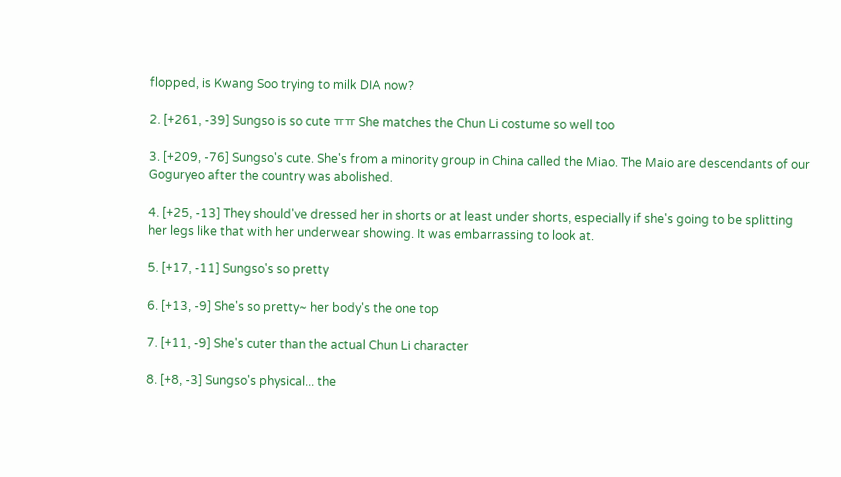flopped, is Kwang Soo trying to milk DIA now?

2. [+261, -39] Sungso is so cute ㅠㅠ She matches the Chun Li costume so well too

3. [+209, -76] Sungso's cute. She's from a minority group in China called the Miao. The Maio are descendants of our Goguryeo after the country was abolished.

4. [+25, -13] They should've dressed her in shorts or at least under shorts, especially if she's going to be splitting her legs like that with her underwear showing. It was embarrassing to look at.

5. [+17, -11] Sungso's so pretty

6. [+13, -9] She's so pretty~ her body's the one top

7. [+11, -9] She's cuter than the actual Chun Li character

8. [+8, -3] Sungso's physical... the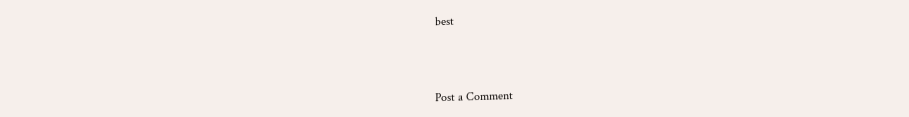best



Post a Comment